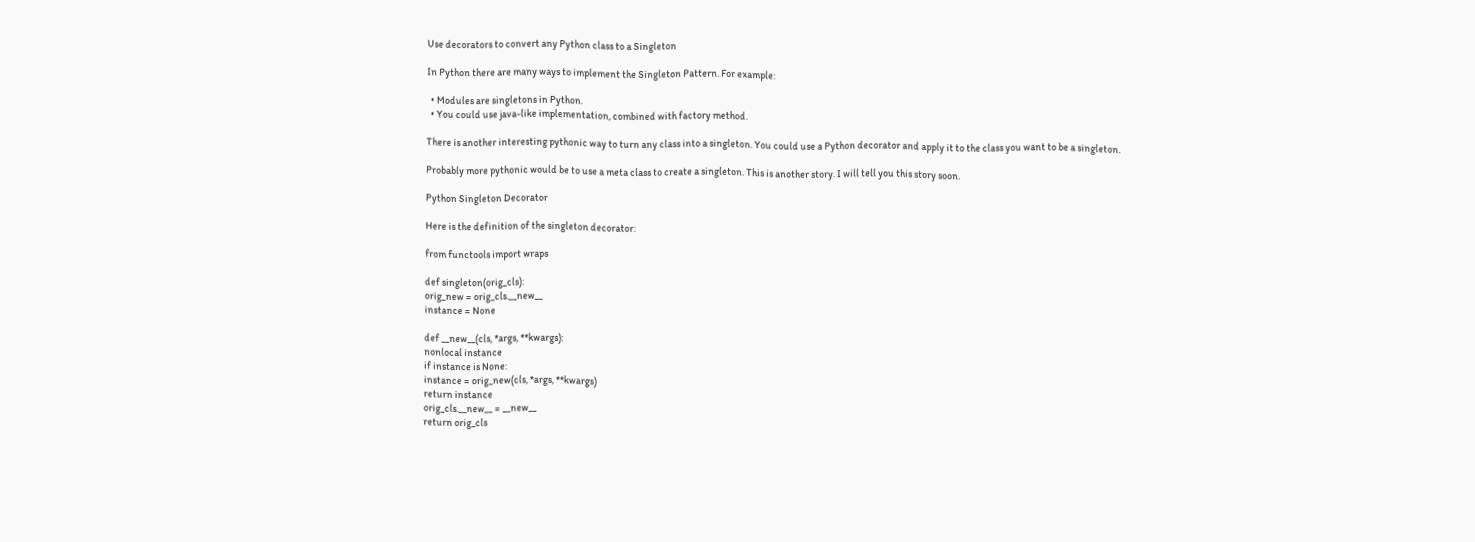Use decorators to convert any Python class to a Singleton

In Python there are many ways to implement the Singleton Pattern. For example:

  • Modules are singletons in Python.
  • You could use java-like implementation, combined with factory method.

There is another interesting pythonic way to turn any class into a singleton. You could use a Python decorator and apply it to the class you want to be a singleton.

Probably more pythonic would be to use a meta class to create a singleton. This is another story. I will tell you this story soon.

Python Singleton Decorator

Here is the definition of the singleton decorator:

from functools import wraps

def singleton(orig_cls):
orig_new = orig_cls.__new__
instance = None

def __new__(cls, *args, **kwargs):
nonlocal instance
if instance is None:
instance = orig_new(cls, *args, **kwargs)
return instance
orig_cls.__new__ = __new__
return orig_cls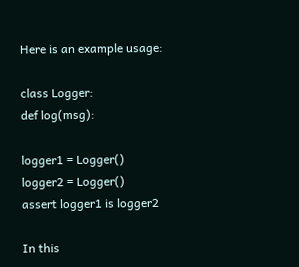Here is an example usage:

class Logger:
def log(msg):

logger1 = Logger()
logger2 = Logger()
assert logger1 is logger2

In this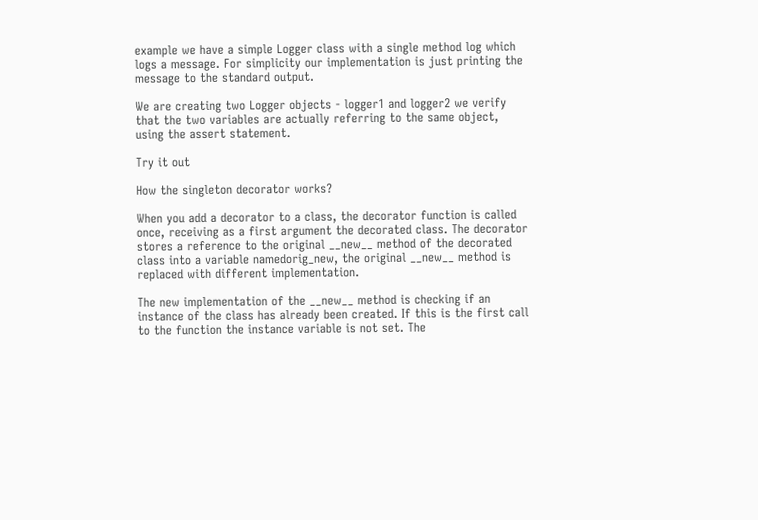example we have a simple Logger class with a single method log which logs a message. For simplicity our implementation is just printing the message to the standard output.

We are creating two Logger objects - logger1 and logger2 we verify that the two variables are actually referring to the same object, using the assert statement.

Try it out

How the singleton decorator works?

When you add a decorator to a class, the decorator function is called once, receiving as a first argument the decorated class. The decorator stores a reference to the original __new__ method of the decorated class into a variable namedorig_new, the original __new__ method is replaced with different implementation.

The new implementation of the __new__ method is checking if an instance of the class has already been created. If this is the first call to the function the instance variable is not set. The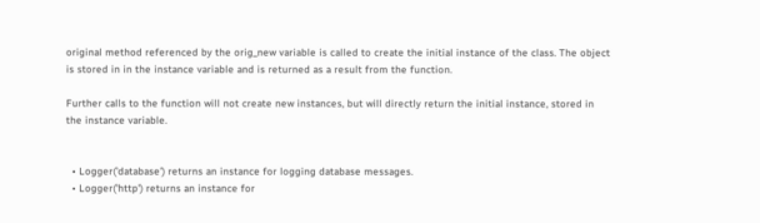original method referenced by the orig_new variable is called to create the initial instance of the class. The object is stored in in the instance variable and is returned as a result from the function.

Further calls to the function will not create new instances, but will directly return the initial instance, stored in the instance variable.


  • Logger('database') returns an instance for logging database messages.
  • Logger('http') returns an instance for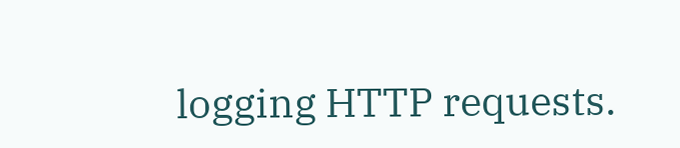logging HTTP requests.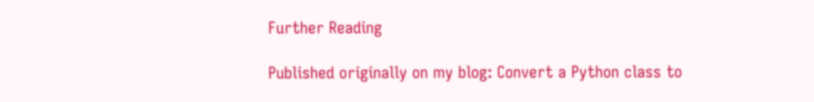Further Reading

Published originally on my blog: Convert a Python class to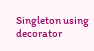Singleton using decorator